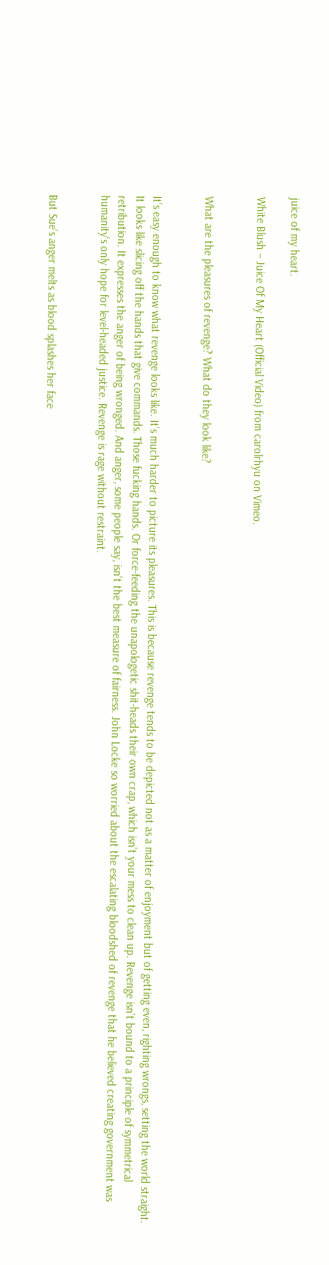juice of my heart.

White Blush – Juice Of My Heart (Official Video) from carolrhyu on Vimeo.


What are the pleasures of revenge? What do they look like?


It’s easy enough to know what revenge looks like. It’s much harder to picture its pleasures. This is because revenge tends to be depicted not as a matter of enjoyment but of getting even, righting wrongs, setting the world straight. It looks like slicing off the hands that give commands. Those fucking hands. Or force-feeding the unapologetic shit-heads their own crap, which isn’t your mess to clean up. Revenge isn’t bound to a principle of symmetrical retribution. It expresses the anger of being wronged. And anger, some people say, isn’t the best measure of fairness. John Locke so worried about the escalating bloodshed of revenge that he believed creating government was humanity’s only hope for level-headed justice. Revenge is rage without restraint.


But Sue’s anger melts as blood splashes her face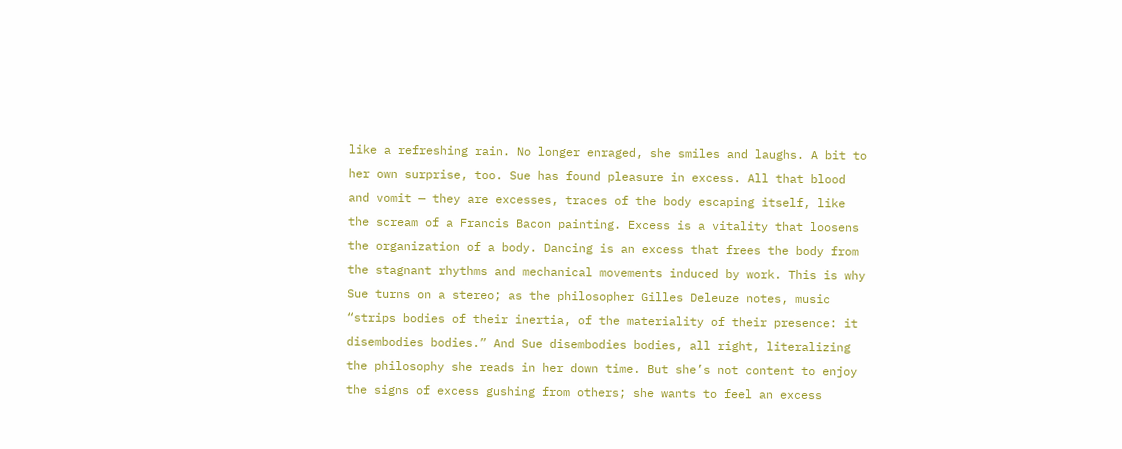like a refreshing rain. No longer enraged, she smiles and laughs. A bit to her own surprise, too. Sue has found pleasure in excess. All that blood and vomit — they are excesses, traces of the body escaping itself, like the scream of a Francis Bacon painting. Excess is a vitality that loosens the organization of a body. Dancing is an excess that frees the body from the stagnant rhythms and mechanical movements induced by work. This is why Sue turns on a stereo; as the philosopher Gilles Deleuze notes, music “strips bodies of their inertia, of the materiality of their presence: it disembodies bodies.” And Sue disembodies bodies, all right, literalizing the philosophy she reads in her down time. But she’s not content to enjoy the signs of excess gushing from others; she wants to feel an excess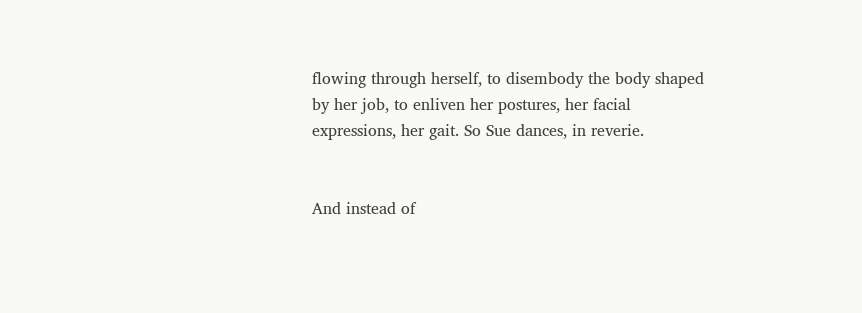flowing through herself, to disembody the body shaped by her job, to enliven her postures, her facial expressions, her gait. So Sue dances, in reverie.


And instead of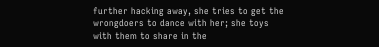further hacking away, she tries to get the wrongdoers to dance with her; she toys with them to share in the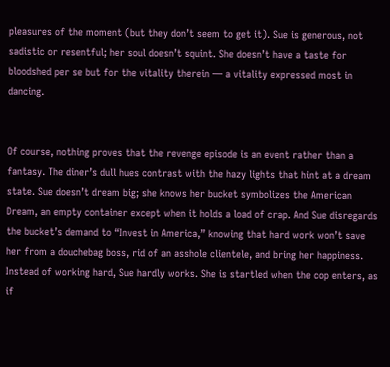pleasures of the moment (but they don’t seem to get it). Sue is generous, not sadistic or resentful; her soul doesn’t squint. She doesn’t have a taste for bloodshed per se but for the vitality therein — a vitality expressed most in dancing.


Of course, nothing proves that the revenge episode is an event rather than a fantasy. The diner’s dull hues contrast with the hazy lights that hint at a dream state. Sue doesn’t dream big; she knows her bucket symbolizes the American Dream, an empty container except when it holds a load of crap. And Sue disregards the bucket’s demand to “Invest in America,” knowing that hard work won’t save her from a douchebag boss, rid of an asshole clientele, and bring her happiness. Instead of working hard, Sue hardly works. She is startled when the cop enters, as if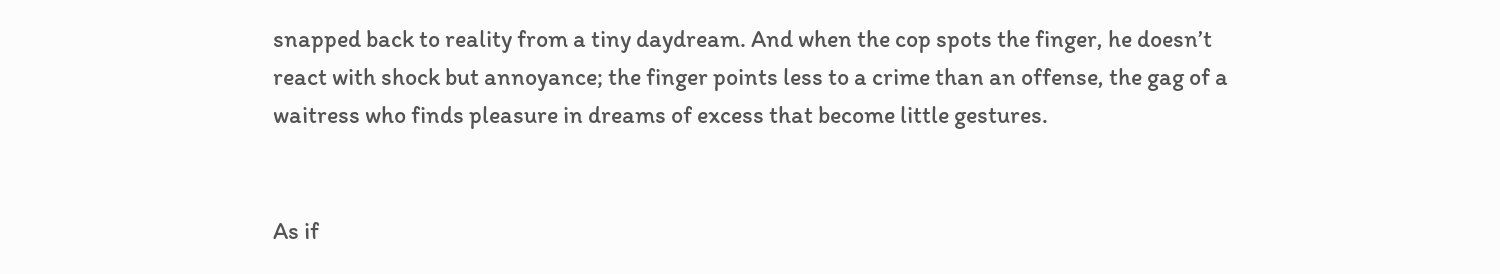snapped back to reality from a tiny daydream. And when the cop spots the finger, he doesn’t react with shock but annoyance; the finger points less to a crime than an offense, the gag of a waitress who finds pleasure in dreams of excess that become little gestures.


As if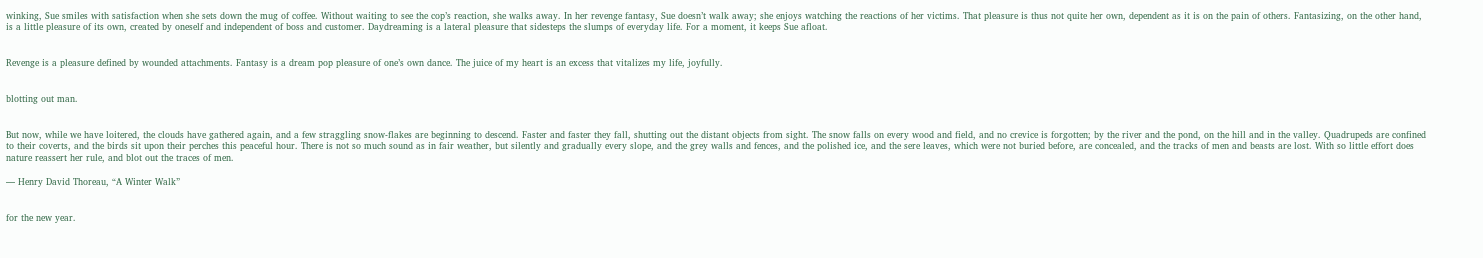winking, Sue smiles with satisfaction when she sets down the mug of coffee. Without waiting to see the cop’s reaction, she walks away. In her revenge fantasy, Sue doesn’t walk away; she enjoys watching the reactions of her victims. That pleasure is thus not quite her own, dependent as it is on the pain of others. Fantasizing, on the other hand, is a little pleasure of its own, created by oneself and independent of boss and customer. Daydreaming is a lateral pleasure that sidesteps the slumps of everyday life. For a moment, it keeps Sue afloat.


Revenge is a pleasure defined by wounded attachments. Fantasy is a dream pop pleasure of one’s own dance. The juice of my heart is an excess that vitalizes my life, joyfully.


blotting out man.


But now, while we have loitered, the clouds have gathered again, and a few straggling snow-flakes are beginning to descend. Faster and faster they fall, shutting out the distant objects from sight. The snow falls on every wood and field, and no crevice is forgotten; by the river and the pond, on the hill and in the valley. Quadrupeds are confined to their coverts, and the birds sit upon their perches this peaceful hour. There is not so much sound as in fair weather, but silently and gradually every slope, and the grey walls and fences, and the polished ice, and the sere leaves, which were not buried before, are concealed, and the tracks of men and beasts are lost. With so little effort does nature reassert her rule, and blot out the traces of men.

— Henry David Thoreau, “A Winter Walk”


for the new year.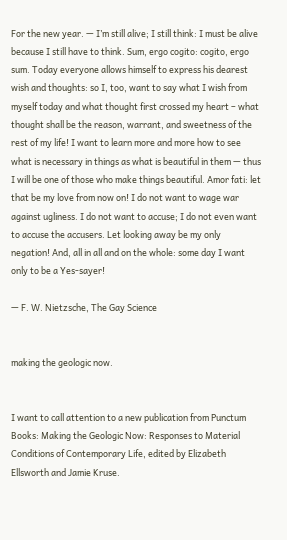For the new year. — I’m still alive; I still think: I must be alive because I still have to think. Sum, ergo cogito: cogito, ergo sum. Today everyone allows himself to express his dearest wish and thoughts: so I, too, want to say what I wish from myself today and what thought first crossed my heart – what thought shall be the reason, warrant, and sweetness of the rest of my life! I want to learn more and more how to see what is necessary in things as what is beautiful in them — thus I will be one of those who make things beautiful. Amor fati: let that be my love from now on! I do not want to wage war against ugliness. I do not want to accuse; I do not even want to accuse the accusers. Let looking away be my only negation! And, all in all and on the whole: some day I want only to be a Yes-sayer!

— F. W. Nietzsche, The Gay Science


making the geologic now.


I want to call attention to a new publication from Punctum Books: Making the Geologic Now: Responses to Material Conditions of Contemporary Life, edited by Elizabeth Ellsworth and Jamie Kruse.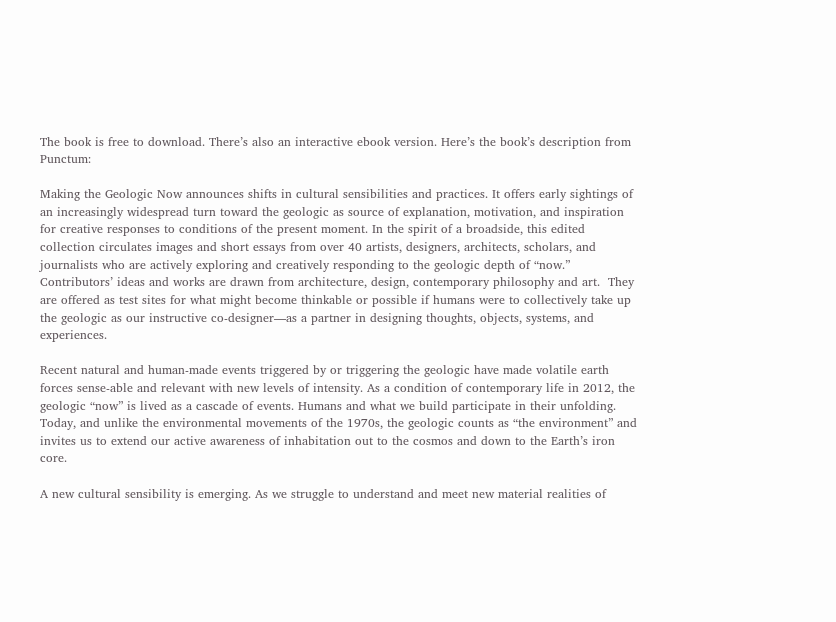The book is free to download. There’s also an interactive ebook version. Here’s the book’s description from Punctum:

Making the Geologic Now announces shifts in cultural sensibilities and practices. It offers early sightings of an increasingly widespread turn toward the geologic as source of explanation, motivation, and inspiration for creative responses to conditions of the present moment. In the spirit of a broadside, this edited collection circulates images and short essays from over 40 artists, designers, architects, scholars, and journalists who are actively exploring and creatively responding to the geologic depth of “now.” Contributors’ ideas and works are drawn from architecture, design, contemporary philosophy and art.  They are offered as test sites for what might become thinkable or possible if humans were to collectively take up the geologic as our instructive co-designer—as a partner in designing thoughts, objects, systems, and experiences.

Recent natural and human-made events triggered by or triggering the geologic have made volatile earth forces sense-able and relevant with new levels of intensity. As a condition of contemporary life in 2012, the geologic “now” is lived as a cascade of events. Humans and what we build participate in their unfolding. Today, and unlike the environmental movements of the 1970s, the geologic counts as “the environment” and invites us to extend our active awareness of inhabitation out to the cosmos and down to the Earth’s iron core.

A new cultural sensibility is emerging. As we struggle to understand and meet new material realities of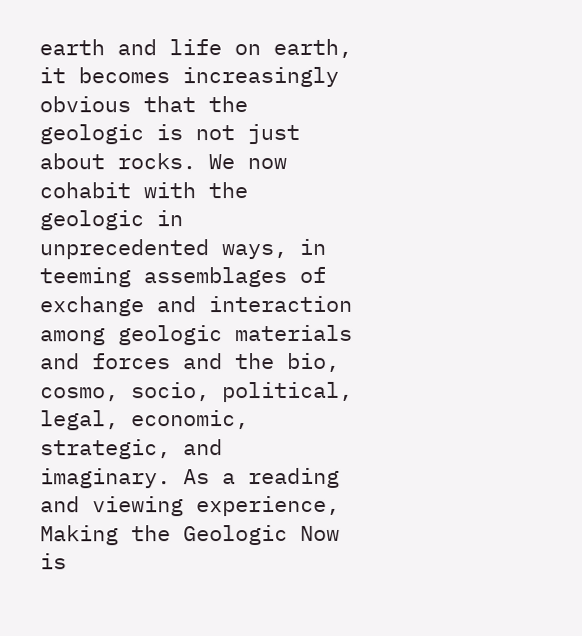earth and life on earth, it becomes increasingly obvious that the geologic is not just about rocks. We now cohabit with the geologic in unprecedented ways, in teeming assemblages of exchange and interaction among geologic materials and forces and the bio, cosmo, socio, political, legal, economic, strategic, and imaginary. As a reading and viewing experience, Making the Geologic Now is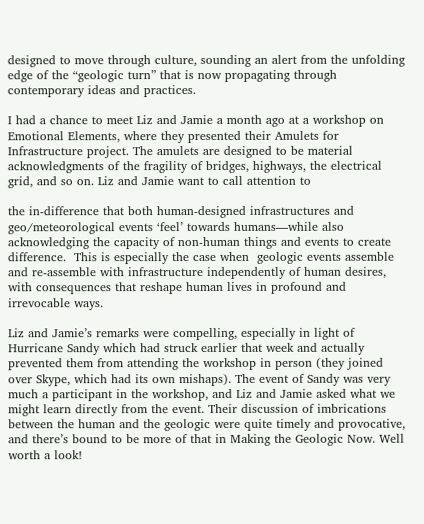designed to move through culture, sounding an alert from the unfolding edge of the “geologic turn” that is now propagating through contemporary ideas and practices.

I had a chance to meet Liz and Jamie a month ago at a workshop on Emotional Elements, where they presented their Amulets for Infrastructure project. The amulets are designed to be material acknowledgments of the fragility of bridges, highways, the electrical grid, and so on. Liz and Jamie want to call attention to

the in-difference that both human-designed infrastructures and geo/meteorological events ‘feel’ towards humans—while also acknowledging the capacity of non-human things and events to create difference.  This is especially the case when  geologic events assemble and re-assemble with infrastructure independently of human desires, with consequences that reshape human lives in profound and irrevocable ways.

Liz and Jamie’s remarks were compelling, especially in light of Hurricane Sandy which had struck earlier that week and actually prevented them from attending the workshop in person (they joined over Skype, which had its own mishaps). The event of Sandy was very much a participant in the workshop, and Liz and Jamie asked what we might learn directly from the event. Their discussion of imbrications between the human and the geologic were quite timely and provocative, and there’s bound to be more of that in Making the Geologic Now. Well worth a look!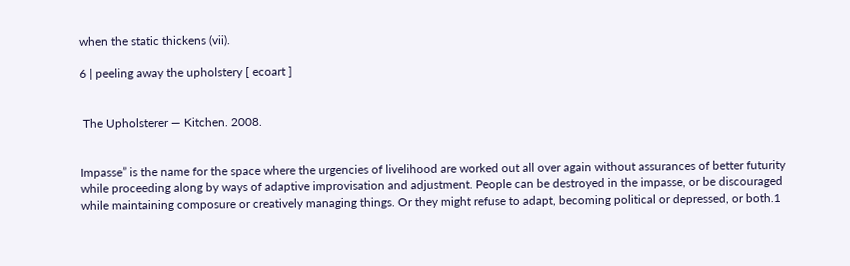when the static thickens (vii).

6 | peeling away the upholstery [ ecoart ]


 The Upholsterer — Kitchen. 2008.


Impasse” is the name for the space where the urgencies of livelihood are worked out all over again without assurances of better futurity while proceeding along by ways of adaptive improvisation and adjustment. People can be destroyed in the impasse, or be discouraged while maintaining composure or creatively managing things. Or they might refuse to adapt, becoming political or depressed, or both.1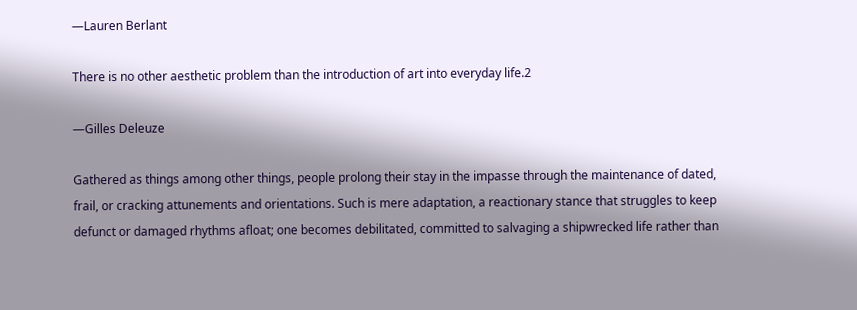—Lauren Berlant

There is no other aesthetic problem than the introduction of art into everyday life.2

—Gilles Deleuze

Gathered as things among other things, people prolong their stay in the impasse through the maintenance of dated, frail, or cracking attunements and orientations. Such is mere adaptation, a reactionary stance that struggles to keep defunct or damaged rhythms afloat; one becomes debilitated, committed to salvaging a shipwrecked life rather than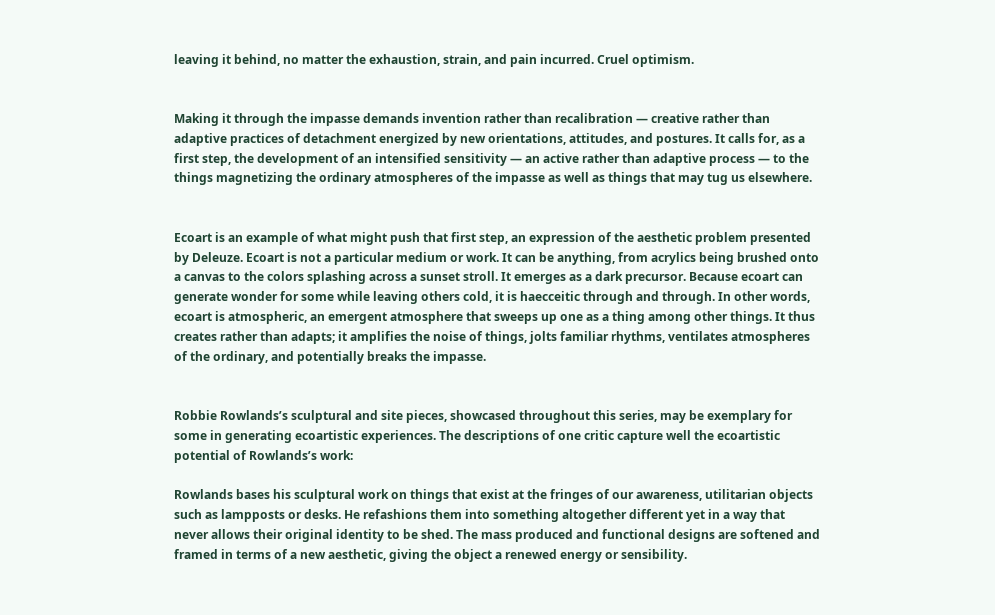leaving it behind, no matter the exhaustion, strain, and pain incurred. Cruel optimism.


Making it through the impasse demands invention rather than recalibration — creative rather than adaptive practices of detachment energized by new orientations, attitudes, and postures. It calls for, as a first step, the development of an intensified sensitivity — an active rather than adaptive process — to the things magnetizing the ordinary atmospheres of the impasse as well as things that may tug us elsewhere.


Ecoart is an example of what might push that first step, an expression of the aesthetic problem presented by Deleuze. Ecoart is not a particular medium or work. It can be anything, from acrylics being brushed onto a canvas to the colors splashing across a sunset stroll. It emerges as a dark precursor. Because ecoart can generate wonder for some while leaving others cold, it is haecceitic through and through. In other words, ecoart is atmospheric, an emergent atmosphere that sweeps up one as a thing among other things. It thus creates rather than adapts; it amplifies the noise of things, jolts familiar rhythms, ventilates atmospheres of the ordinary, and potentially breaks the impasse.


Robbie Rowlands’s sculptural and site pieces, showcased throughout this series, may be exemplary for some in generating ecoartistic experiences. The descriptions of one critic capture well the ecoartistic potential of Rowlands’s work:

Rowlands bases his sculptural work on things that exist at the fringes of our awareness, utilitarian objects such as lampposts or desks. He refashions them into something altogether different yet in a way that never allows their original identity to be shed. The mass produced and functional designs are softened and framed in terms of a new aesthetic, giving the object a renewed energy or sensibility.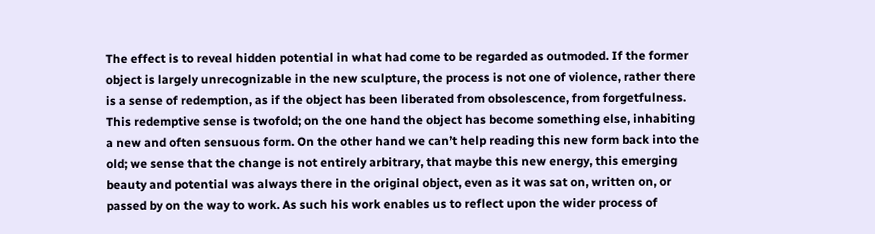The effect is to reveal hidden potential in what had come to be regarded as outmoded. If the former object is largely unrecognizable in the new sculpture, the process is not one of violence, rather there is a sense of redemption, as if the object has been liberated from obsolescence, from forgetfulness. This redemptive sense is twofold; on the one hand the object has become something else, inhabiting a new and often sensuous form. On the other hand we can’t help reading this new form back into the old; we sense that the change is not entirely arbitrary, that maybe this new energy, this emerging beauty and potential was always there in the original object, even as it was sat on, written on, or passed by on the way to work. As such his work enables us to reflect upon the wider process of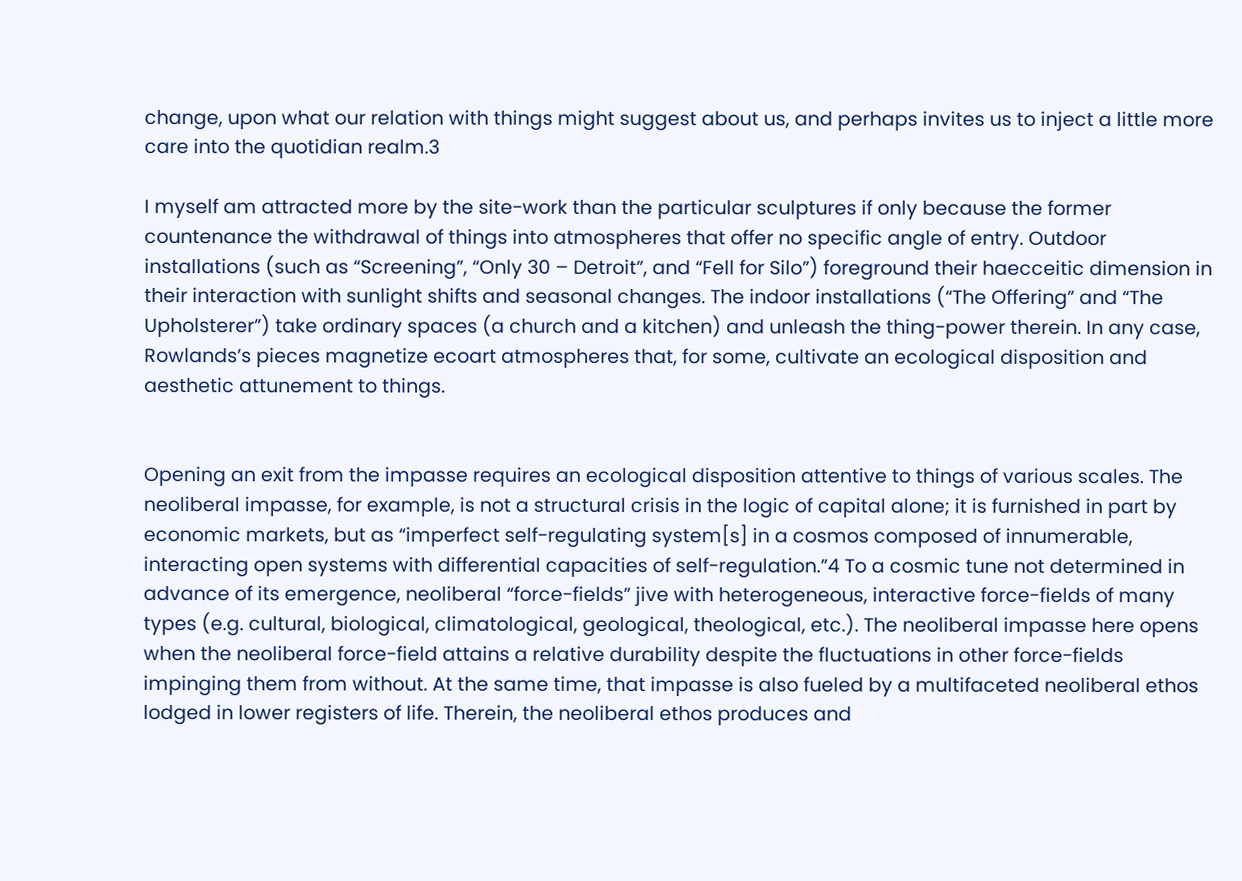change, upon what our relation with things might suggest about us, and perhaps invites us to inject a little more care into the quotidian realm.3

I myself am attracted more by the site-work than the particular sculptures if only because the former countenance the withdrawal of things into atmospheres that offer no specific angle of entry. Outdoor installations (such as “Screening”, “Only 30 – Detroit”, and “Fell for Silo”) foreground their haecceitic dimension in their interaction with sunlight shifts and seasonal changes. The indoor installations (“The Offering” and “The Upholsterer”) take ordinary spaces (a church and a kitchen) and unleash the thing-power therein. In any case, Rowlands’s pieces magnetize ecoart atmospheres that, for some, cultivate an ecological disposition and aesthetic attunement to things.


Opening an exit from the impasse requires an ecological disposition attentive to things of various scales. The neoliberal impasse, for example, is not a structural crisis in the logic of capital alone; it is furnished in part by economic markets, but as “imperfect self-regulating system[s] in a cosmos composed of innumerable, interacting open systems with differential capacities of self-regulation.”4 To a cosmic tune not determined in advance of its emergence, neoliberal “force-fields” jive with heterogeneous, interactive force-fields of many types (e.g. cultural, biological, climatological, geological, theological, etc.). The neoliberal impasse here opens when the neoliberal force-field attains a relative durability despite the fluctuations in other force-fields impinging them from without. At the same time, that impasse is also fueled by a multifaceted neoliberal ethos lodged in lower registers of life. Therein, the neoliberal ethos produces and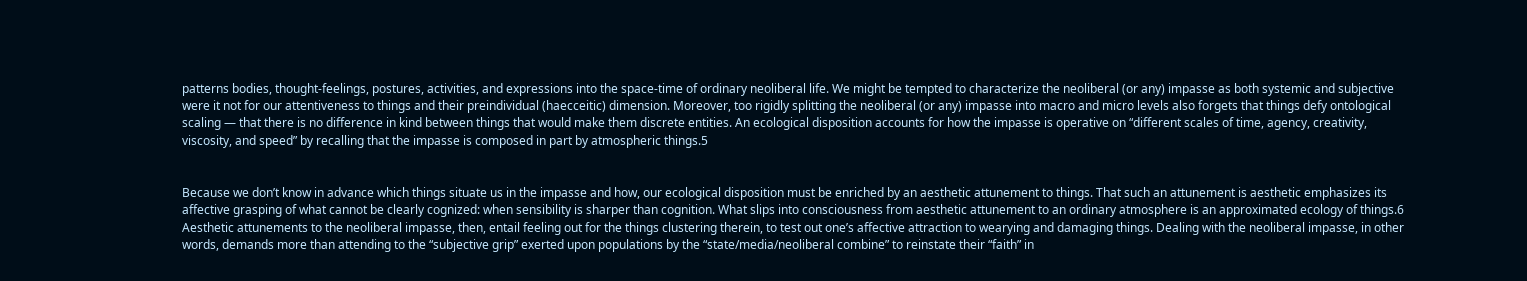patterns bodies, thought-feelings, postures, activities, and expressions into the space-time of ordinary neoliberal life. We might be tempted to characterize the neoliberal (or any) impasse as both systemic and subjective were it not for our attentiveness to things and their preindividual (haecceitic) dimension. Moreover, too rigidly splitting the neoliberal (or any) impasse into macro and micro levels also forgets that things defy ontological scaling — that there is no difference in kind between things that would make them discrete entities. An ecological disposition accounts for how the impasse is operative on “different scales of time, agency, creativity, viscosity, and speed” by recalling that the impasse is composed in part by atmospheric things.5


Because we don’t know in advance which things situate us in the impasse and how, our ecological disposition must be enriched by an aesthetic attunement to things. That such an attunement is aesthetic emphasizes its affective grasping of what cannot be clearly cognized: when sensibility is sharper than cognition. What slips into consciousness from aesthetic attunement to an ordinary atmosphere is an approximated ecology of things.6 Aesthetic attunements to the neoliberal impasse, then, entail feeling out for the things clustering therein, to test out one’s affective attraction to wearying and damaging things. Dealing with the neoliberal impasse, in other words, demands more than attending to the “subjective grip” exerted upon populations by the “state/media/neoliberal combine” to reinstate their “faith” in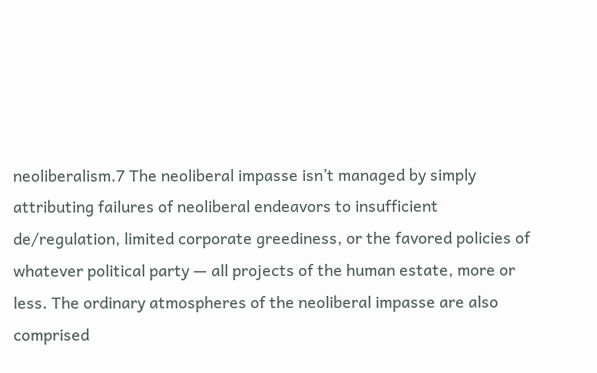neoliberalism.7 The neoliberal impasse isn’t managed by simply attributing failures of neoliberal endeavors to insufficient de/regulation, limited corporate greediness, or the favored policies of whatever political party — all projects of the human estate, more or less. The ordinary atmospheres of the neoliberal impasse are also comprised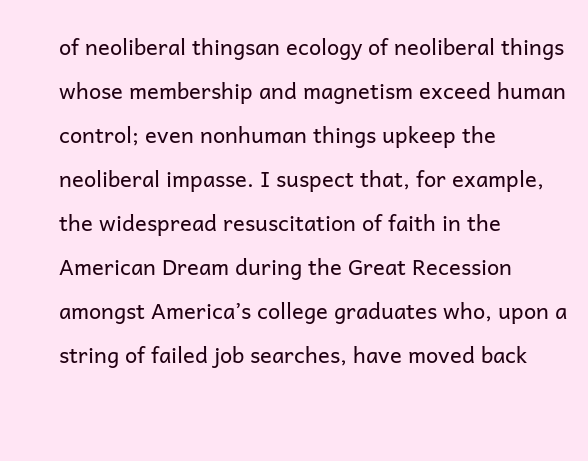of neoliberal thingsan ecology of neoliberal things whose membership and magnetism exceed human control; even nonhuman things upkeep the neoliberal impasse. I suspect that, for example, the widespread resuscitation of faith in the American Dream during the Great Recession amongst America’s college graduates who, upon a string of failed job searches, have moved back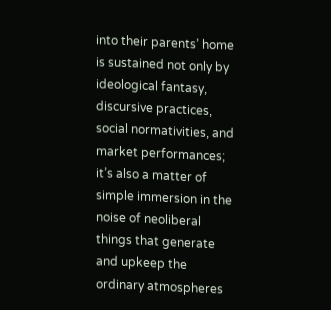into their parents’ home is sustained not only by ideological fantasy, discursive practices, social normativities, and market performances; it’s also a matter of simple immersion in the noise of neoliberal things that generate and upkeep the ordinary atmospheres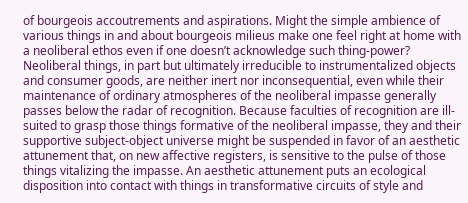of bourgeois accoutrements and aspirations. Might the simple ambience of various things in and about bourgeois milieus make one feel right at home with a neoliberal ethos even if one doesn’t acknowledge such thing-power? Neoliberal things, in part but ultimately irreducible to instrumentalized objects and consumer goods, are neither inert nor inconsequential, even while their maintenance of ordinary atmospheres of the neoliberal impasse generally passes below the radar of recognition. Because faculties of recognition are ill-suited to grasp those things formative of the neoliberal impasse, they and their supportive subject-object universe might be suspended in favor of an aesthetic attunement that, on new affective registers, is sensitive to the pulse of those things vitalizing the impasse. An aesthetic attunement puts an ecological disposition into contact with things in transformative circuits of style and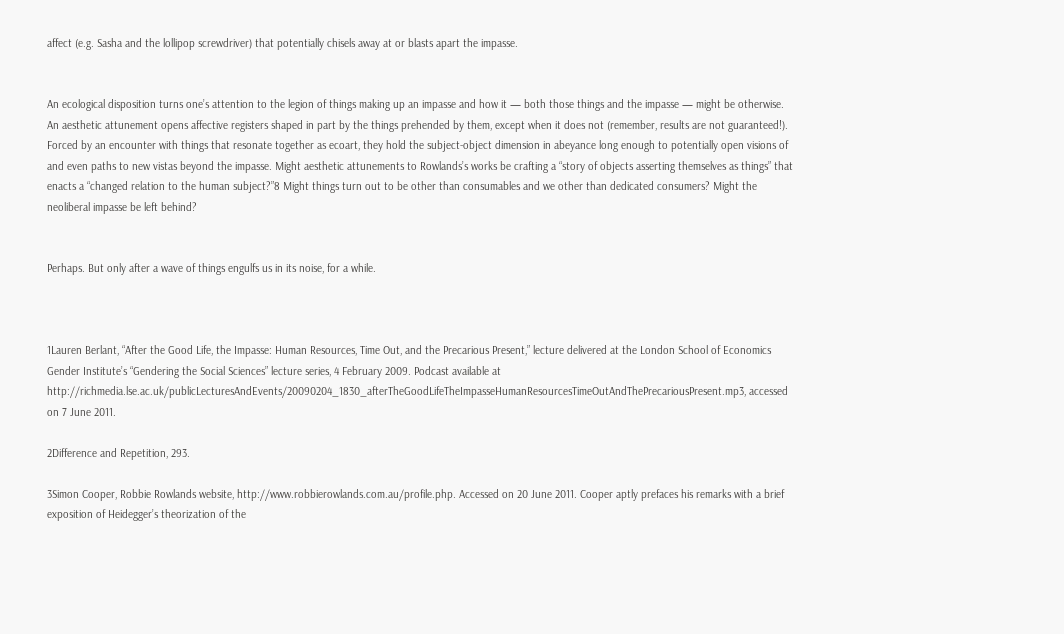affect (e.g. Sasha and the lollipop screwdriver) that potentially chisels away at or blasts apart the impasse.


An ecological disposition turns one’s attention to the legion of things making up an impasse and how it — both those things and the impasse — might be otherwise. An aesthetic attunement opens affective registers shaped in part by the things prehended by them, except when it does not (remember, results are not guaranteed!). Forced by an encounter with things that resonate together as ecoart, they hold the subject-object dimension in abeyance long enough to potentially open visions of and even paths to new vistas beyond the impasse. Might aesthetic attunements to Rowlands’s works be crafting a “story of objects asserting themselves as things” that enacts a “changed relation to the human subject?”8 Might things turn out to be other than consumables and we other than dedicated consumers? Might the neoliberal impasse be left behind?


Perhaps. But only after a wave of things engulfs us in its noise, for a while.



1Lauren Berlant, “After the Good Life, the Impasse: Human Resources, Time Out, and the Precarious Present,” lecture delivered at the London School of Economics Gender Institute’s “Gendering the Social Sciences” lecture series, 4 February 2009. Podcast available at http://richmedia.lse.ac.uk/publicLecturesAndEvents/20090204_1830_afterTheGoodLifeTheImpasseHumanResourcesTimeOutAndThePrecariousPresent.mp3, accessed on 7 June 2011.

2Difference and Repetition, 293.

3Simon Cooper, Robbie Rowlands website, http://www.robbierowlands.com.au/profile.php. Accessed on 20 June 2011. Cooper aptly prefaces his remarks with a brief exposition of Heidegger’s theorization of the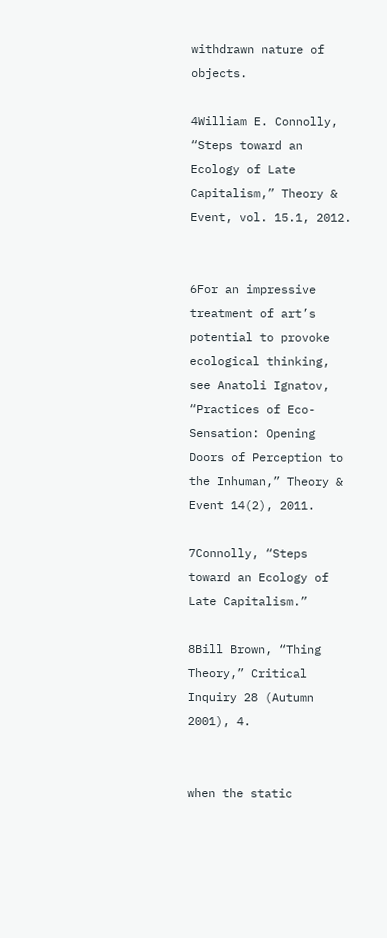withdrawn nature of objects.

4William E. Connolly, “Steps toward an Ecology of Late Capitalism,” Theory & Event, vol. 15.1, 2012.


6For an impressive treatment of art’s potential to provoke ecological thinking, see Anatoli Ignatov, “Practices of Eco-Sensation: Opening Doors of Perception to the Inhuman,” Theory & Event 14(2), 2011.

7Connolly, “Steps toward an Ecology of Late Capitalism.”

8Bill Brown, “Thing Theory,” Critical Inquiry 28 (Autumn 2001), 4.


when the static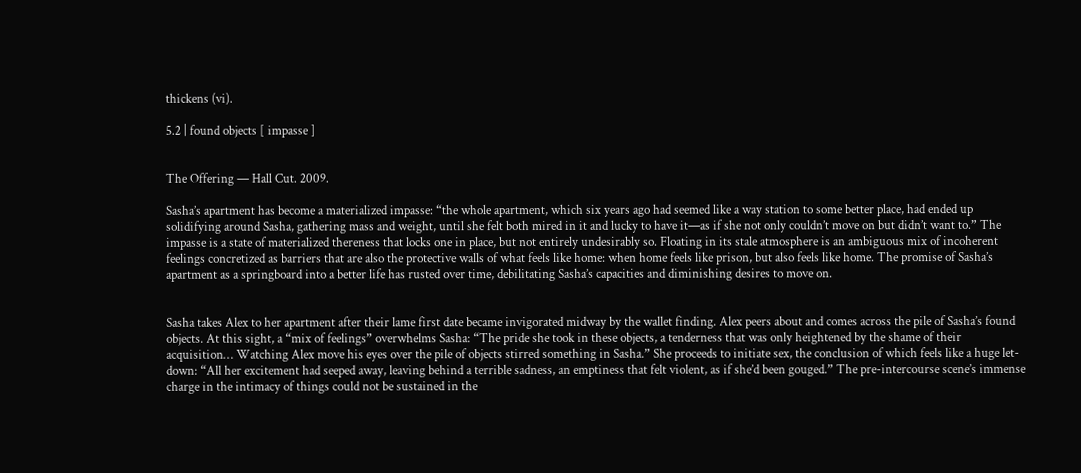thickens (vi).

5.2 | found objects [ impasse ]


The Offering — Hall Cut. 2009.

Sasha’s apartment has become a materialized impasse: “the whole apartment, which six years ago had seemed like a way station to some better place, had ended up solidifying around Sasha, gathering mass and weight, until she felt both mired in it and lucky to have it—as if she not only couldn’t move on but didn’t want to.” The impasse is a state of materialized thereness that locks one in place, but not entirely undesirably so. Floating in its stale atmosphere is an ambiguous mix of incoherent feelings concretized as barriers that are also the protective walls of what feels like home: when home feels like prison, but also feels like home. The promise of Sasha’s apartment as a springboard into a better life has rusted over time, debilitating Sasha’s capacities and diminishing desires to move on.


Sasha takes Alex to her apartment after their lame first date became invigorated midway by the wallet finding. Alex peers about and comes across the pile of Sasha’s found objects. At this sight, a “mix of feelings” overwhelms Sasha: “The pride she took in these objects, a tenderness that was only heightened by the shame of their acquisition… Watching Alex move his eyes over the pile of objects stirred something in Sasha.” She proceeds to initiate sex, the conclusion of which feels like a huge let-down: “All her excitement had seeped away, leaving behind a terrible sadness, an emptiness that felt violent, as if she’d been gouged.” The pre-intercourse scene’s immense charge in the intimacy of things could not be sustained in the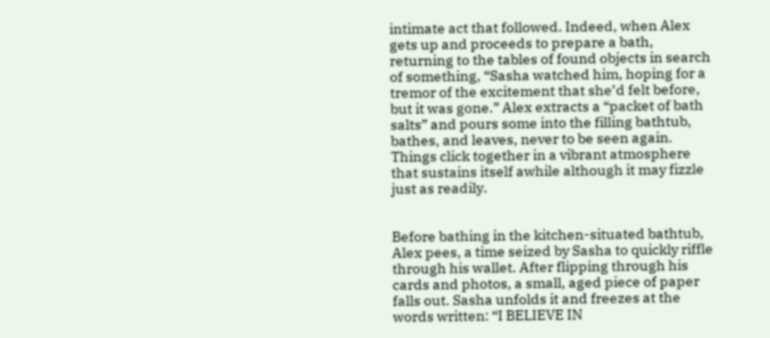intimate act that followed. Indeed, when Alex gets up and proceeds to prepare a bath, returning to the tables of found objects in search of something, “Sasha watched him, hoping for a tremor of the excitement that she’d felt before, but it was gone.” Alex extracts a “packet of bath salts” and pours some into the filling bathtub, bathes, and leaves, never to be seen again. Things click together in a vibrant atmosphere that sustains itself awhile although it may fizzle just as readily.


Before bathing in the kitchen-situated bathtub, Alex pees, a time seized by Sasha to quickly riffle through his wallet. After flipping through his cards and photos, a small, aged piece of paper falls out. Sasha unfolds it and freezes at the words written: “I BELIEVE IN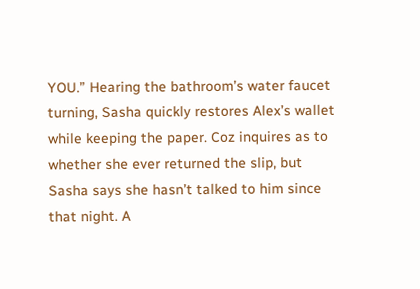YOU.” Hearing the bathroom’s water faucet turning, Sasha quickly restores Alex’s wallet while keeping the paper. Coz inquires as to whether she ever returned the slip, but Sasha says she hasn’t talked to him since that night. A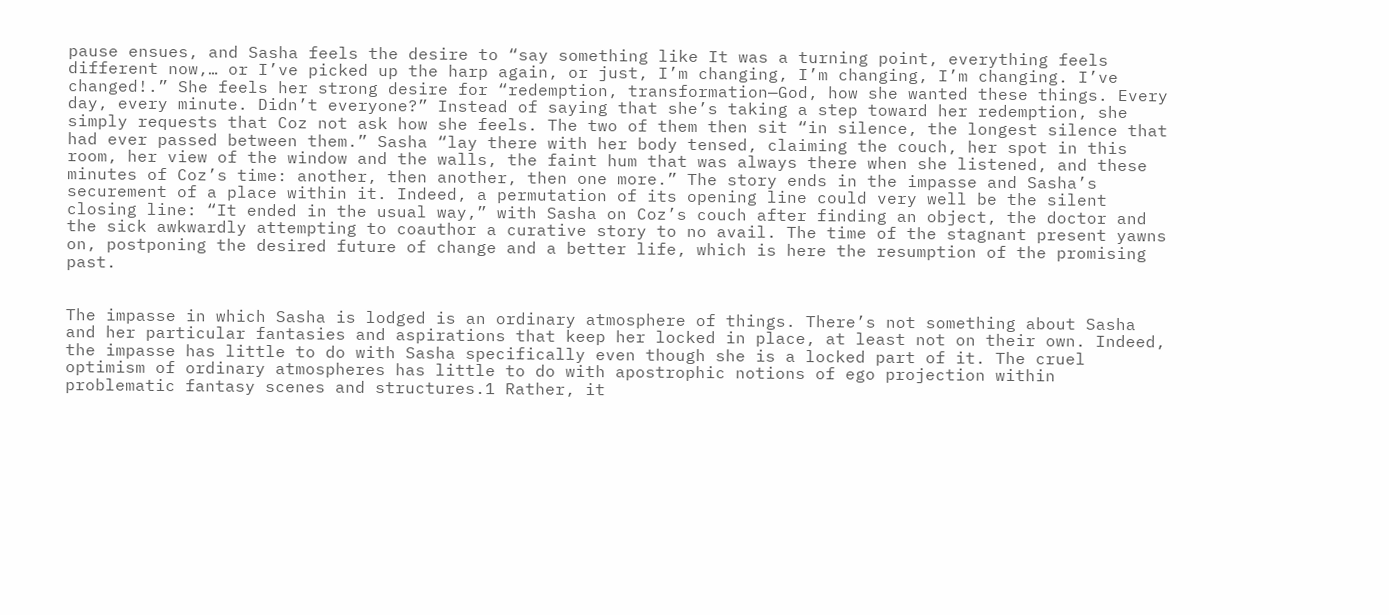pause ensues, and Sasha feels the desire to “say something like It was a turning point, everything feels different now,… or I’ve picked up the harp again, or just, I’m changing, I’m changing, I’m changing. I’ve changed!.” She feels her strong desire for “redemption, transformation—God, how she wanted these things. Every day, every minute. Didn’t everyone?” Instead of saying that she’s taking a step toward her redemption, she simply requests that Coz not ask how she feels. The two of them then sit “in silence, the longest silence that had ever passed between them.” Sasha “lay there with her body tensed, claiming the couch, her spot in this room, her view of the window and the walls, the faint hum that was always there when she listened, and these minutes of Coz’s time: another, then another, then one more.” The story ends in the impasse and Sasha’s securement of a place within it. Indeed, a permutation of its opening line could very well be the silent closing line: “It ended in the usual way,” with Sasha on Coz’s couch after finding an object, the doctor and the sick awkwardly attempting to coauthor a curative story to no avail. The time of the stagnant present yawns on, postponing the desired future of change and a better life, which is here the resumption of the promising past.


The impasse in which Sasha is lodged is an ordinary atmosphere of things. There’s not something about Sasha and her particular fantasies and aspirations that keep her locked in place, at least not on their own. Indeed, the impasse has little to do with Sasha specifically even though she is a locked part of it. The cruel optimism of ordinary atmospheres has little to do with apostrophic notions of ego projection within problematic fantasy scenes and structures.1 Rather, it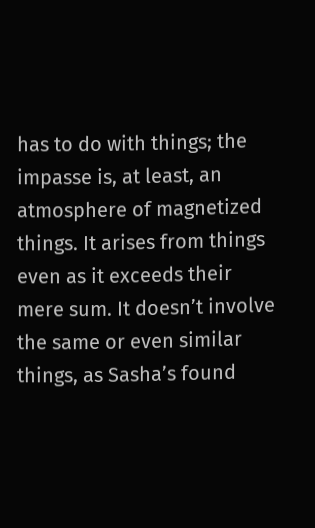has to do with things; the impasse is, at least, an atmosphere of magnetized things. It arises from things even as it exceeds their mere sum. It doesn’t involve the same or even similar things, as Sasha’s found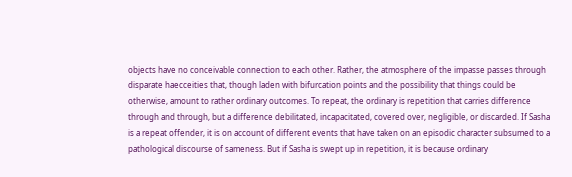objects have no conceivable connection to each other. Rather, the atmosphere of the impasse passes through disparate haecceities that, though laden with bifurcation points and the possibility that things could be otherwise, amount to rather ordinary outcomes. To repeat, the ordinary is repetition that carries difference through and through, but a difference debilitated, incapacitated, covered over, negligible, or discarded. If Sasha is a repeat offender, it is on account of different events that have taken on an episodic character subsumed to a pathological discourse of sameness. But if Sasha is swept up in repetition, it is because ordinary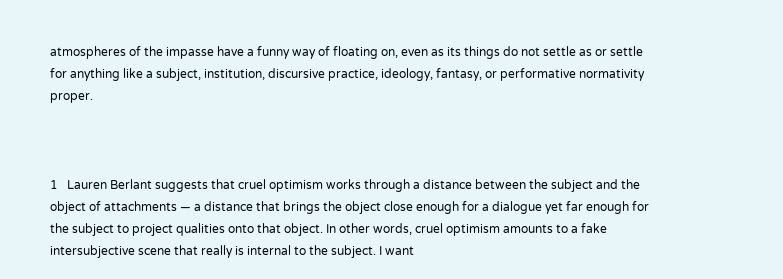atmospheres of the impasse have a funny way of floating on, even as its things do not settle as or settle for anything like a subject, institution, discursive practice, ideology, fantasy, or performative normativity proper.



1   Lauren Berlant suggests that cruel optimism works through a distance between the subject and the object of attachments — a distance that brings the object close enough for a dialogue yet far enough for the subject to project qualities onto that object. In other words, cruel optimism amounts to a fake intersubjective scene that really is internal to the subject. I want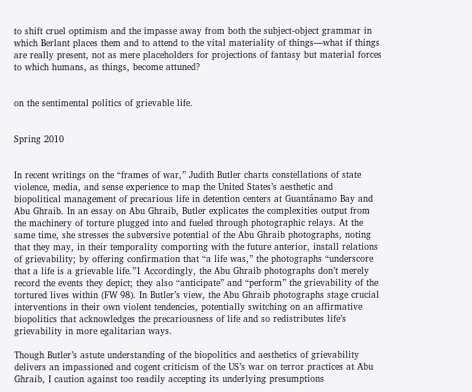to shift cruel optimism and the impasse away from both the subject-object grammar in which Berlant places them and to attend to the vital materiality of things—what if things are really present, not as mere placeholders for projections of fantasy but material forces to which humans, as things, become attuned?


on the sentimental politics of grievable life.


Spring 2010


In recent writings on the “frames of war,” Judith Butler charts constellations of state violence, media, and sense experience to map the United States’s aesthetic and biopolitical management of precarious life in detention centers at Guantánamo Bay and Abu Ghraib. In an essay on Abu Ghraib, Butler explicates the complexities output from the machinery of torture plugged into and fueled through photographic relays. At the same time, she stresses the subversive potential of the Abu Ghraib photographs, noting that they may, in their temporality comporting with the future anterior, install relations of grievability; by offering confirmation that “a life was,” the photographs “underscore that a life is a grievable life.”1 Accordingly, the Abu Ghraib photographs don’t merely record the events they depict; they also “anticipate” and “perform” the grievability of the tortured lives within (FW 98). In Butler’s view, the Abu Ghraib photographs stage crucial interventions in their own violent tendencies, potentially switching on an affirmative biopolitics that acknowledges the precariousness of life and so redistributes life’s grievability in more egalitarian ways.

Though Butler’s astute understanding of the biopolitics and aesthetics of grievability delivers an impassioned and cogent criticism of the US’s war on terror practices at Abu Ghraib, I caution against too readily accepting its underlying presumptions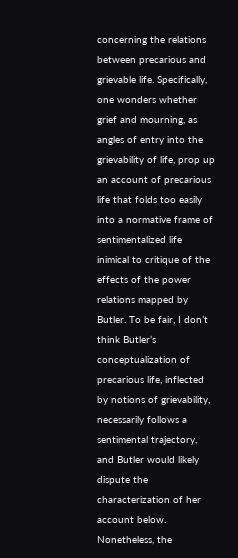concerning the relations between precarious and grievable life. Specifically, one wonders whether grief and mourning, as angles of entry into the grievability of life, prop up an account of precarious life that folds too easily into a normative frame of sentimentalized life inimical to critique of the effects of the power relations mapped by Butler. To be fair, I don’t think Butler’s conceptualization of precarious life, inflected by notions of grievability, necessarily follows a sentimental trajectory, and Butler would likely dispute the characterization of her account below. Nonetheless, the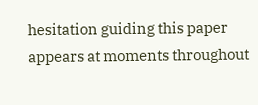hesitation guiding this paper appears at moments throughout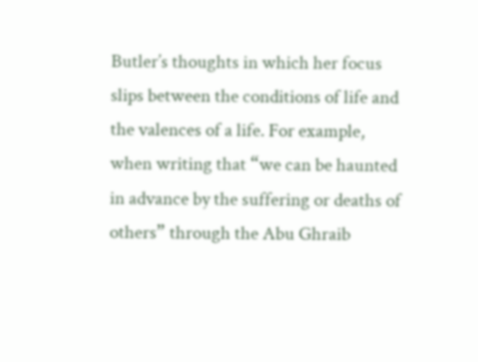Butler’s thoughts in which her focus slips between the conditions of life and the valences of a life. For example, when writing that “we can be haunted in advance by the suffering or deaths of others” through the Abu Ghraib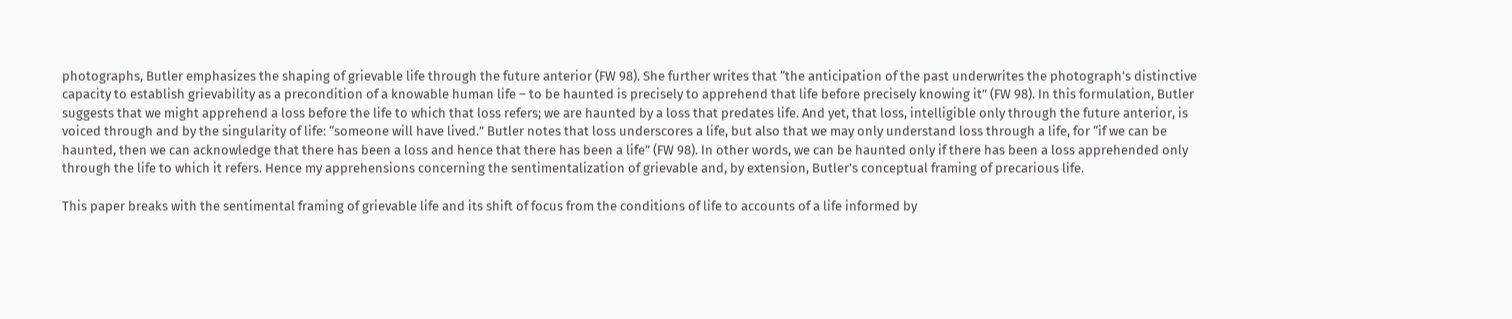photographs, Butler emphasizes the shaping of grievable life through the future anterior (FW 98). She further writes that “the anticipation of the past underwrites the photograph’s distinctive capacity to establish grievability as a precondition of a knowable human life – to be haunted is precisely to apprehend that life before precisely knowing it” (FW 98). In this formulation, Butler suggests that we might apprehend a loss before the life to which that loss refers; we are haunted by a loss that predates life. And yet, that loss, intelligible only through the future anterior, is voiced through and by the singularity of life: “someone will have lived.” Butler notes that loss underscores a life, but also that we may only understand loss through a life, for “if we can be haunted, then we can acknowledge that there has been a loss and hence that there has been a life” (FW 98). In other words, we can be haunted only if there has been a loss apprehended only through the life to which it refers. Hence my apprehensions concerning the sentimentalization of grievable and, by extension, Butler’s conceptual framing of precarious life.

This paper breaks with the sentimental framing of grievable life and its shift of focus from the conditions of life to accounts of a life informed by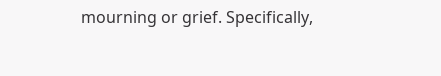mourning or grief. Specifically,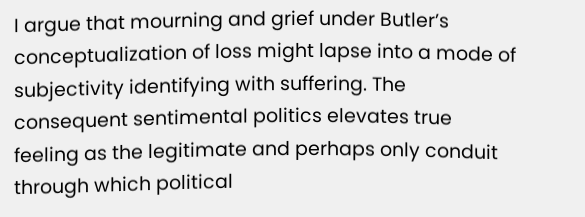I argue that mourning and grief under Butler’s conceptualization of loss might lapse into a mode of subjectivity identifying with suffering. The consequent sentimental politics elevates true feeling as the legitimate and perhaps only conduit through which political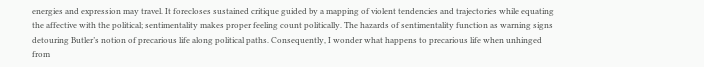energies and expression may travel. It forecloses sustained critique guided by a mapping of violent tendencies and trajectories while equating the affective with the political; sentimentality makes proper feeling count politically. The hazards of sentimentality function as warning signs detouring Butler’s notion of precarious life along political paths. Consequently, I wonder what happens to precarious life when unhinged from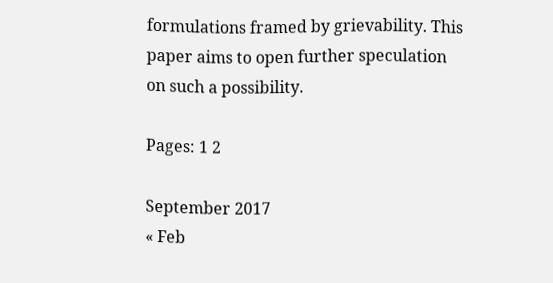formulations framed by grievability. This paper aims to open further speculation on such a possibility.

Pages: 1 2

September 2017
« Feb